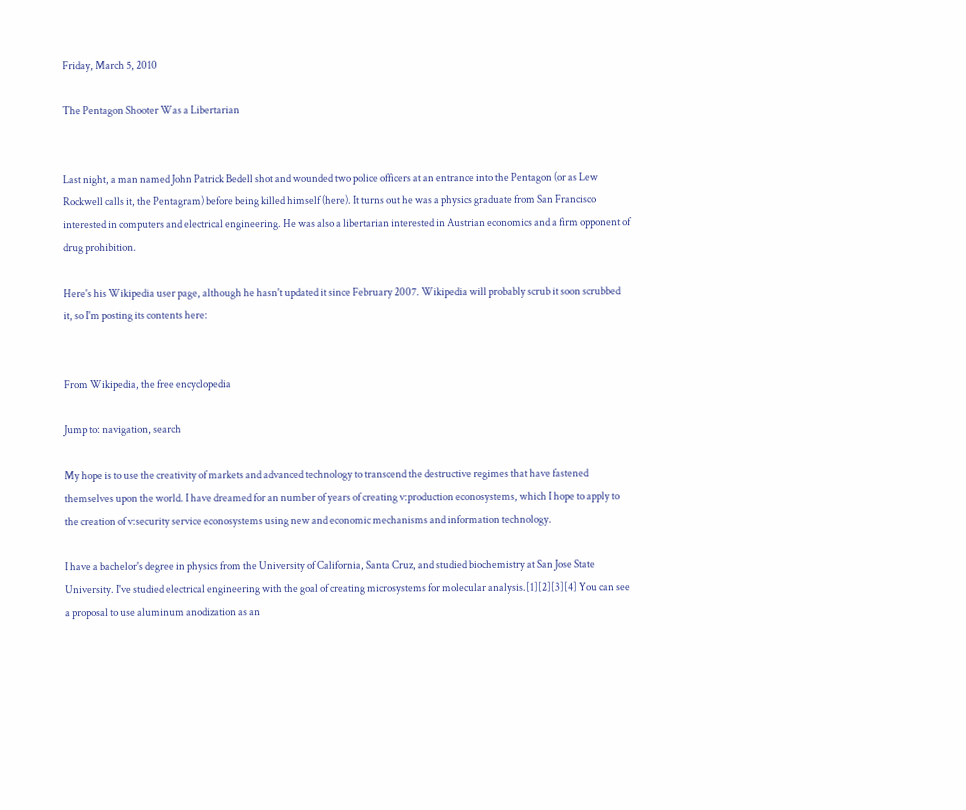Friday, March 5, 2010

The Pentagon Shooter Was a Libertarian


Last night, a man named John Patrick Bedell shot and wounded two police officers at an entrance into the Pentagon (or as Lew Rockwell calls it, the Pentagram) before being killed himself (here). It turns out he was a physics graduate from San Francisco interested in computers and electrical engineering. He was also a libertarian interested in Austrian economics and a firm opponent of drug prohibition.

Here's his Wikipedia user page, although he hasn't updated it since February 2007. Wikipedia will probably scrub it soon scrubbed it, so I'm posting its contents here:


From Wikipedia, the free encyclopedia

Jump to: navigation, search

My hope is to use the creativity of markets and advanced technology to transcend the destructive regimes that have fastened themselves upon the world. I have dreamed for an number of years of creating v:production econosystems, which I hope to apply to the creation of v:security service econosystems using new and economic mechanisms and information technology.

I have a bachelor's degree in physics from the University of California, Santa Cruz, and studied biochemistry at San Jose State University. I've studied electrical engineering with the goal of creating microsystems for molecular analysis.[1][2][3][4] You can see a proposal to use aluminum anodization as an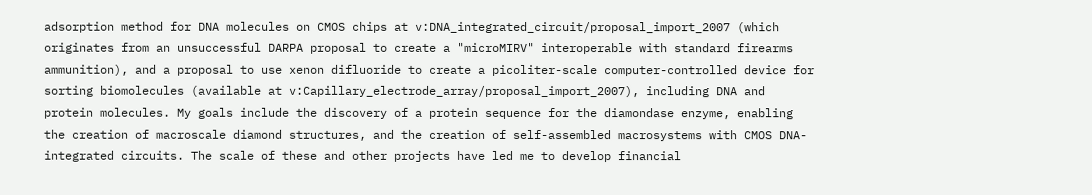adsorption method for DNA molecules on CMOS chips at v:DNA_integrated_circuit/proposal_import_2007 (which originates from an unsuccessful DARPA proposal to create a "microMIRV" interoperable with standard firearms ammunition), and a proposal to use xenon difluoride to create a picoliter-scale computer-controlled device for sorting biomolecules (available at v:Capillary_electrode_array/proposal_import_2007), including DNA and protein molecules. My goals include the discovery of a protein sequence for the diamondase enzyme, enabling the creation of macroscale diamond structures, and the creation of self-assembled macrosystems with CMOS DNA-integrated circuits. The scale of these and other projects have led me to develop financial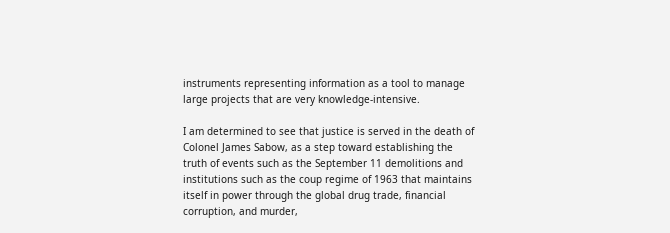instruments representing information as a tool to manage large projects that are very knowledge-intensive.

I am determined to see that justice is served in the death of Colonel James Sabow, as a step toward establishing the truth of events such as the September 11 demolitions and institutions such as the coup regime of 1963 that maintains itself in power through the global drug trade, financial corruption, and murder,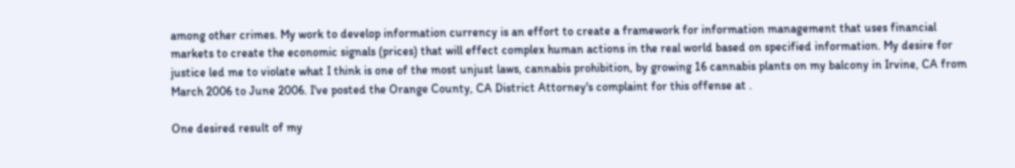among other crimes. My work to develop information currency is an effort to create a framework for information management that uses financial markets to create the economic signals (prices) that will effect complex human actions in the real world based on specified information. My desire for justice led me to violate what I think is one of the most unjust laws, cannabis prohibition, by growing 16 cannabis plants on my balcony in Irvine, CA from March 2006 to June 2006. I've posted the Orange County, CA District Attorney's complaint for this offense at .

One desired result of my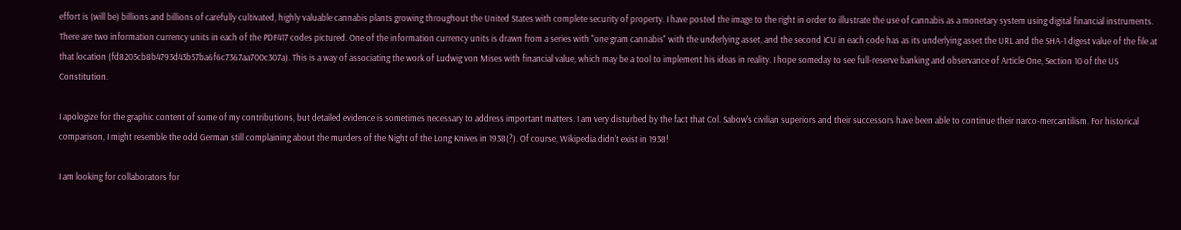effort is (will be) billions and billions of carefully cultivated, highly valuable cannabis plants growing throughout the United States with complete security of property. I have posted the image to the right in order to illustrate the use of cannabis as a monetary system using digital financial instruments. There are two information currency units in each of the PDF417 codes pictured. One of the information currency units is drawn from a series with "one gram cannabis" with the underlying asset, and the second ICU in each code has as its underlying asset the URL and the SHA-1 digest value of the file at that location (fd8205cb8b4793d43b57ba6f6c7367aa700c307a). This is a way of associating the work of Ludwig von Mises with financial value, which may be a tool to implement his ideas in reality. I hope someday to see full-reserve banking and observance of Article One, Section 10 of the US Constitution.

I apologize for the graphic content of some of my contributions, but detailed evidence is sometimes necessary to address important matters. I am very disturbed by the fact that Col. Sabow's civilian superiors and their successors have been able to continue their narco-mercantilism. For historical comparison, I might resemble the odd German still complaining about the murders of the Night of the Long Knives in 1938(?). Of course, Wikipedia didn't exist in 1938!

I am looking for collaborators for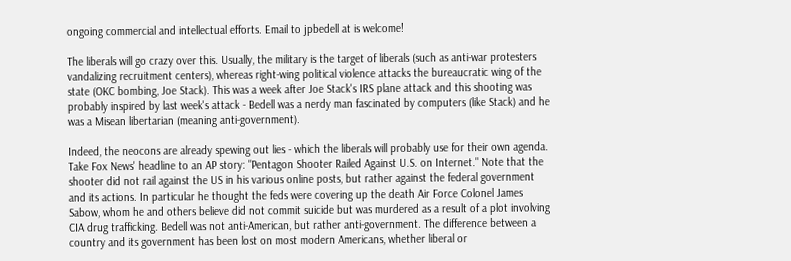ongoing commercial and intellectual efforts. Email to jpbedell at is welcome!

The liberals will go crazy over this. Usually, the military is the target of liberals (such as anti-war protesters vandalizing recruitment centers), whereas right-wing political violence attacks the bureaucratic wing of the state (OKC bombing, Joe Stack). This was a week after Joe Stack's IRS plane attack and this shooting was probably inspired by last week's attack - Bedell was a nerdy man fascinated by computers (like Stack) and he was a Misean libertarian (meaning anti-government).

Indeed, the neocons are already spewing out lies - which the liberals will probably use for their own agenda. Take Fox News' headline to an AP story: "Pentagon Shooter Railed Against U.S. on Internet." Note that the shooter did not rail against the US in his various online posts, but rather against the federal government and its actions. In particular he thought the feds were covering up the death Air Force Colonel James Sabow, whom he and others believe did not commit suicide but was murdered as a result of a plot involving CIA drug trafficking. Bedell was not anti-American, but rather anti-government. The difference between a country and its government has been lost on most modern Americans, whether liberal or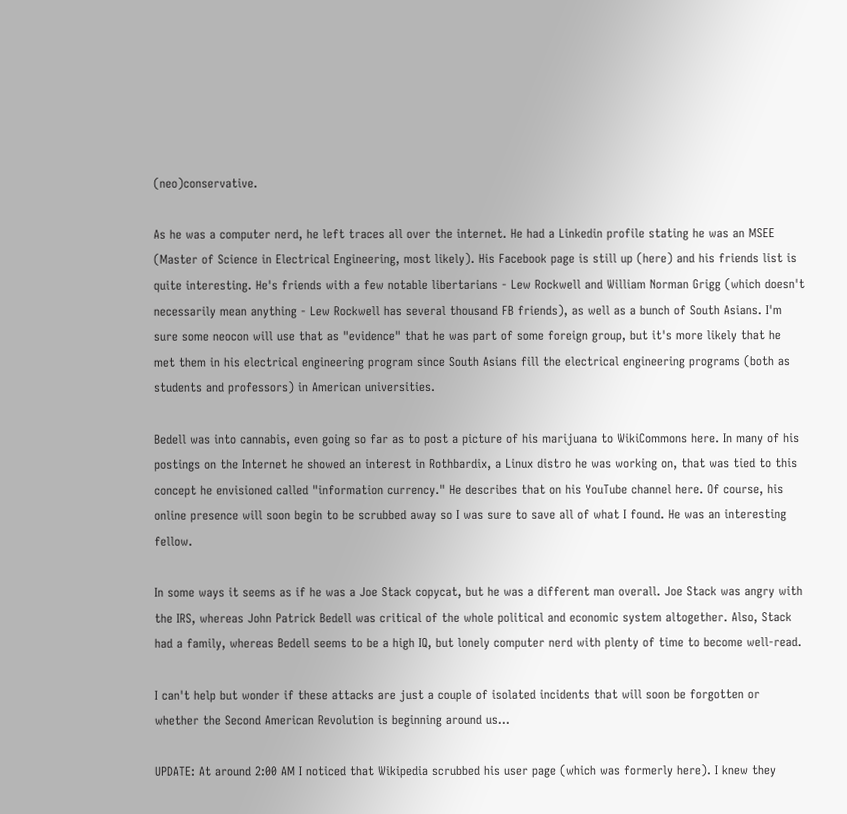(neo)conservative.

As he was a computer nerd, he left traces all over the internet. He had a Linkedin profile stating he was an MSEE (Master of Science in Electrical Engineering, most likely). His Facebook page is still up (here) and his friends list is quite interesting. He's friends with a few notable libertarians - Lew Rockwell and William Norman Grigg (which doesn't necessarily mean anything - Lew Rockwell has several thousand FB friends), as well as a bunch of South Asians. I'm sure some neocon will use that as "evidence" that he was part of some foreign group, but it's more likely that he met them in his electrical engineering program since South Asians fill the electrical engineering programs (both as students and professors) in American universities.

Bedell was into cannabis, even going so far as to post a picture of his marijuana to WikiCommons here. In many of his postings on the Internet he showed an interest in Rothbardix, a Linux distro he was working on, that was tied to this concept he envisioned called "information currency." He describes that on his YouTube channel here. Of course, his online presence will soon begin to be scrubbed away so I was sure to save all of what I found. He was an interesting fellow.

In some ways it seems as if he was a Joe Stack copycat, but he was a different man overall. Joe Stack was angry with the IRS, whereas John Patrick Bedell was critical of the whole political and economic system altogether. Also, Stack had a family, whereas Bedell seems to be a high IQ, but lonely computer nerd with plenty of time to become well-read.

I can't help but wonder if these attacks are just a couple of isolated incidents that will soon be forgotten or whether the Second American Revolution is beginning around us...

UPDATE: At around 2:00 AM I noticed that Wikipedia scrubbed his user page (which was formerly here). I knew they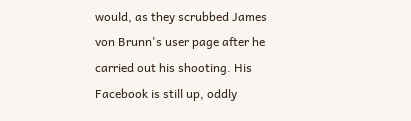would, as they scrubbed James von Brunn's user page after he carried out his shooting. His Facebook is still up, oddly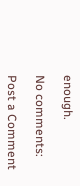enough.

No comments:

Post a Comment